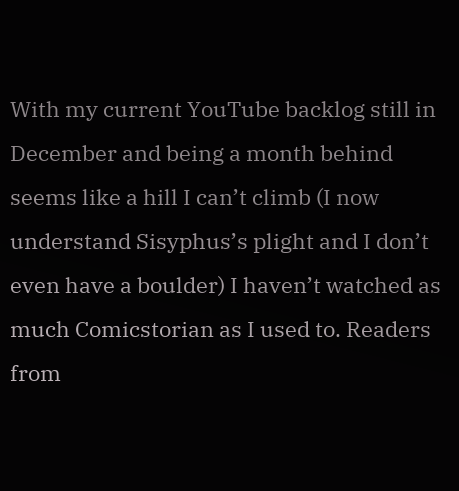With my current YouTube backlog still in December and being a month behind seems like a hill I can’t climb (I now understand Sisyphus’s plight and I don’t even have a boulder) I haven’t watched as much Comicstorian as I used to. Readers from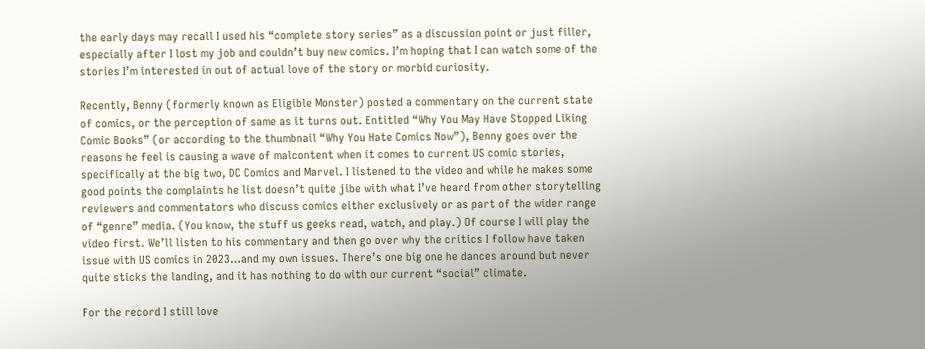the early days may recall I used his “complete story series” as a discussion point or just filler, especially after I lost my job and couldn’t buy new comics. I’m hoping that I can watch some of the stories I’m interested in out of actual love of the story or morbid curiosity.

Recently, Benny (formerly known as Eligible Monster) posted a commentary on the current state of comics, or the perception of same as it turns out. Entitled “Why You May Have Stopped Liking Comic Books” (or according to the thumbnail “Why You Hate Comics Now”), Benny goes over the reasons he feel is causing a wave of malcontent when it comes to current US comic stories, specifically at the big two, DC Comics and Marvel. I listened to the video and while he makes some good points the complaints he list doesn’t quite jibe with what I’ve heard from other storytelling reviewers and commentators who discuss comics either exclusively or as part of the wider range of “genre” media. (You know, the stuff us geeks read, watch, and play.) Of course I will play the video first. We’ll listen to his commentary and then go over why the critics I follow have taken issue with US comics in 2023…and my own issues. There’s one big one he dances around but never quite sticks the landing, and it has nothing to do with our current “social” climate.

For the record I still love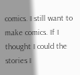comics. I still want to make comics. If I thought I could the stories I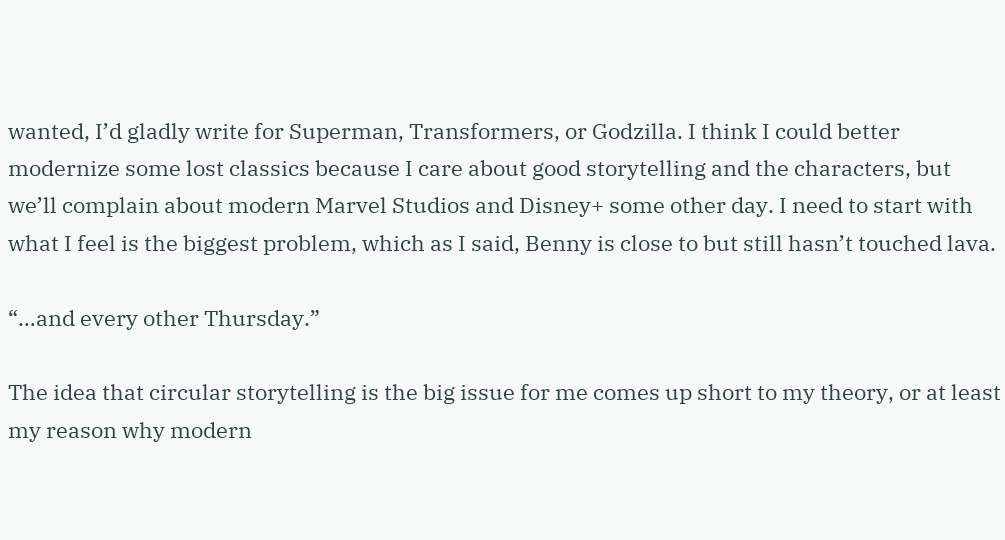wanted, I’d gladly write for Superman, Transformers, or Godzilla. I think I could better modernize some lost classics because I care about good storytelling and the characters, but we’ll complain about modern Marvel Studios and Disney+ some other day. I need to start with what I feel is the biggest problem, which as I said, Benny is close to but still hasn’t touched lava.

“…and every other Thursday.”

The idea that circular storytelling is the big issue for me comes up short to my theory, or at least my reason why modern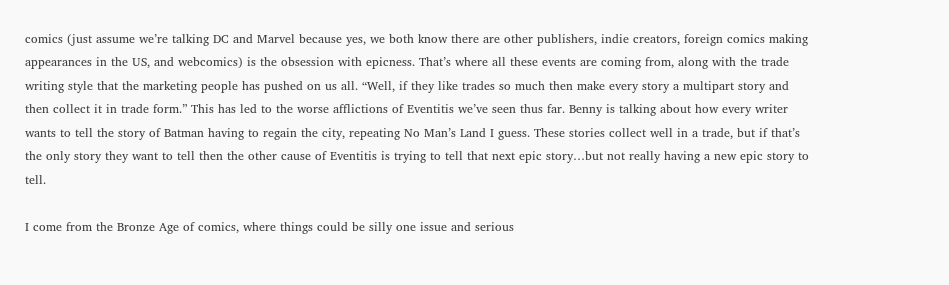comics (just assume we’re talking DC and Marvel because yes, we both know there are other publishers, indie creators, foreign comics making appearances in the US, and webcomics) is the obsession with epicness. That’s where all these events are coming from, along with the trade writing style that the marketing people has pushed on us all. “Well, if they like trades so much then make every story a multipart story and then collect it in trade form.” This has led to the worse afflictions of Eventitis we’ve seen thus far. Benny is talking about how every writer wants to tell the story of Batman having to regain the city, repeating No Man’s Land I guess. These stories collect well in a trade, but if that’s the only story they want to tell then the other cause of Eventitis is trying to tell that next epic story…but not really having a new epic story to tell.

I come from the Bronze Age of comics, where things could be silly one issue and serious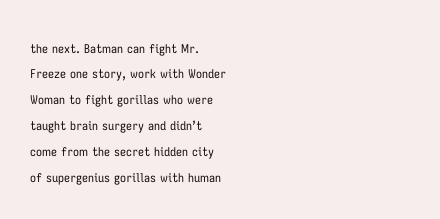the next. Batman can fight Mr. Freeze one story, work with Wonder Woman to fight gorillas who were taught brain surgery and didn’t come from the secret hidden city of supergenius gorillas with human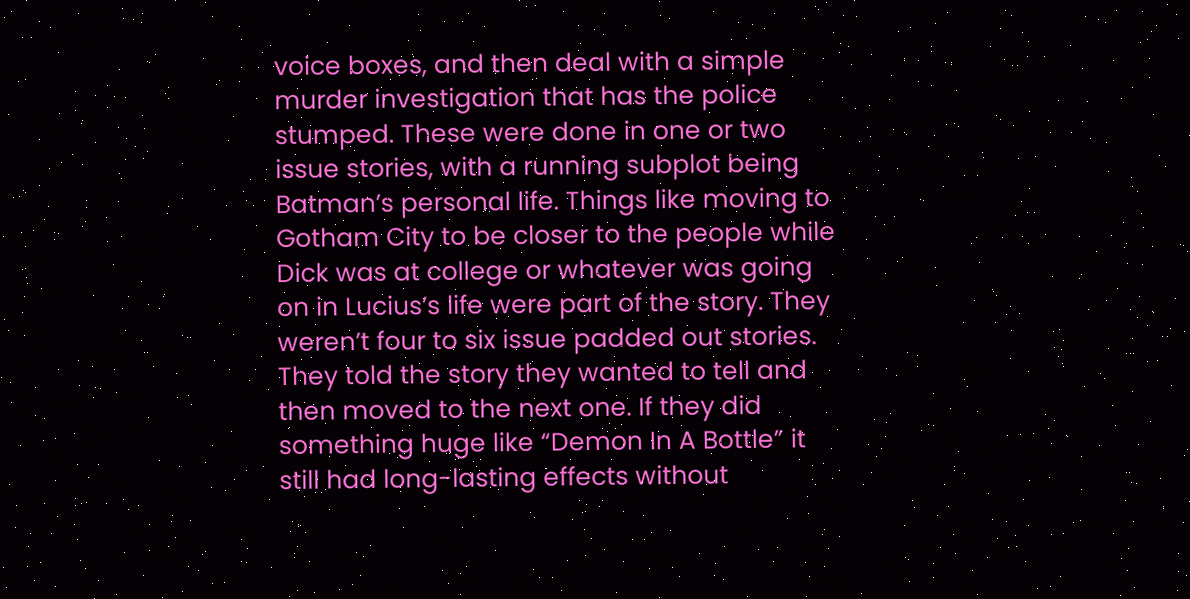voice boxes, and then deal with a simple murder investigation that has the police stumped. These were done in one or two issue stories, with a running subplot being Batman’s personal life. Things like moving to Gotham City to be closer to the people while Dick was at college or whatever was going on in Lucius’s life were part of the story. They weren’t four to six issue padded out stories. They told the story they wanted to tell and then moved to the next one. If they did something huge like “Demon In A Bottle” it still had long-lasting effects without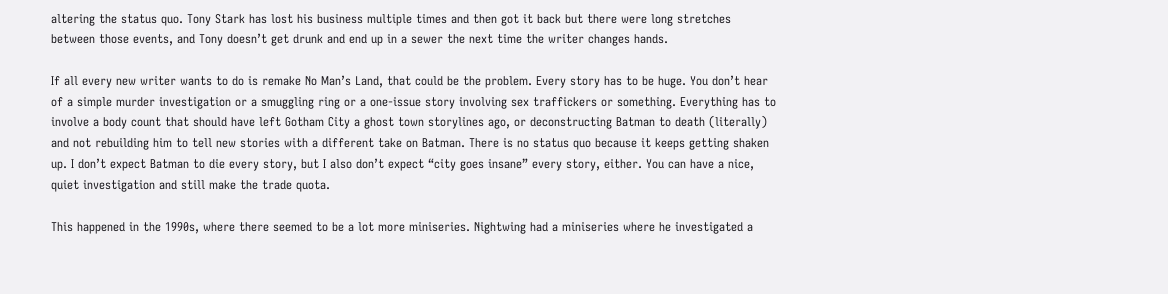altering the status quo. Tony Stark has lost his business multiple times and then got it back but there were long stretches between those events, and Tony doesn’t get drunk and end up in a sewer the next time the writer changes hands.

If all every new writer wants to do is remake No Man’s Land, that could be the problem. Every story has to be huge. You don’t hear of a simple murder investigation or a smuggling ring or a one-issue story involving sex traffickers or something. Everything has to involve a body count that should have left Gotham City a ghost town storylines ago, or deconstructing Batman to death (literally) and not rebuilding him to tell new stories with a different take on Batman. There is no status quo because it keeps getting shaken up. I don’t expect Batman to die every story, but I also don’t expect “city goes insane” every story, either. You can have a nice, quiet investigation and still make the trade quota.

This happened in the 1990s, where there seemed to be a lot more miniseries. Nightwing had a miniseries where he investigated a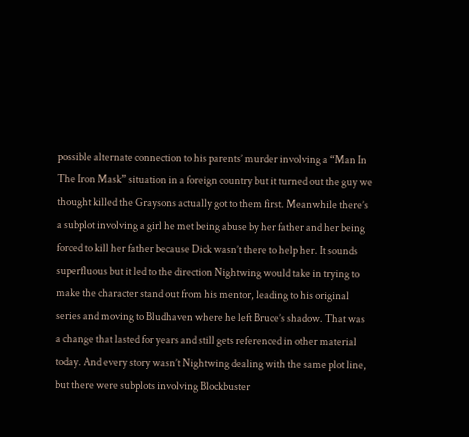possible alternate connection to his parents’ murder involving a “Man In The Iron Mask” situation in a foreign country but it turned out the guy we thought killed the Graysons actually got to them first. Meanwhile there’s a subplot involving a girl he met being abuse by her father and her being forced to kill her father because Dick wasn’t there to help her. It sounds superfluous but it led to the direction Nightwing would take in trying to make the character stand out from his mentor, leading to his original series and moving to Bludhaven where he left Bruce’s shadow. That was a change that lasted for years and still gets referenced in other material today. And every story wasn’t Nightwing dealing with the same plot line, but there were subplots involving Blockbuster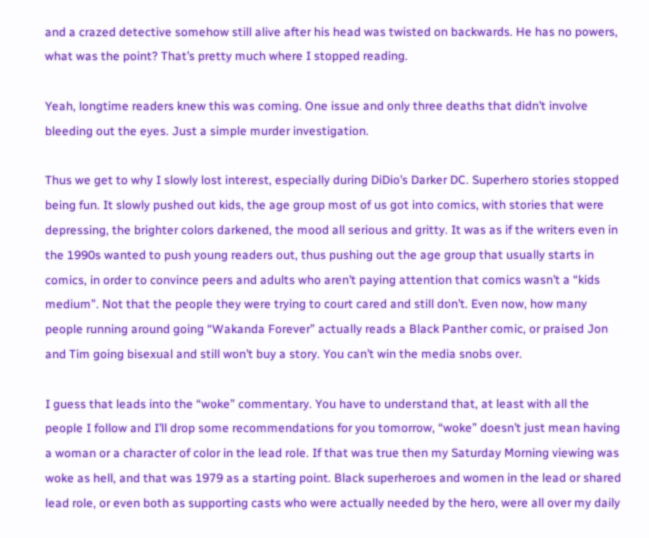and a crazed detective somehow still alive after his head was twisted on backwards. He has no powers, what was the point? That’s pretty much where I stopped reading.

Yeah, longtime readers knew this was coming. One issue and only three deaths that didn’t involve bleeding out the eyes. Just a simple murder investigation.

Thus we get to why I slowly lost interest, especially during DiDio’s Darker DC. Superhero stories stopped being fun. It slowly pushed out kids, the age group most of us got into comics, with stories that were depressing, the brighter colors darkened, the mood all serious and gritty. It was as if the writers even in the 1990s wanted to push young readers out, thus pushing out the age group that usually starts in comics, in order to convince peers and adults who aren’t paying attention that comics wasn’t a “kids medium”. Not that the people they were trying to court cared and still don’t. Even now, how many people running around going “Wakanda Forever” actually reads a Black Panther comic, or praised Jon and Tim going bisexual and still won’t buy a story. You can’t win the media snobs over.

I guess that leads into the “woke” commentary. You have to understand that, at least with all the people I follow and I’ll drop some recommendations for you tomorrow, “woke” doesn’t just mean having a woman or a character of color in the lead role. If that was true then my Saturday Morning viewing was woke as hell, and that was 1979 as a starting point. Black superheroes and women in the lead or shared lead role, or even both as supporting casts who were actually needed by the hero, were all over my daily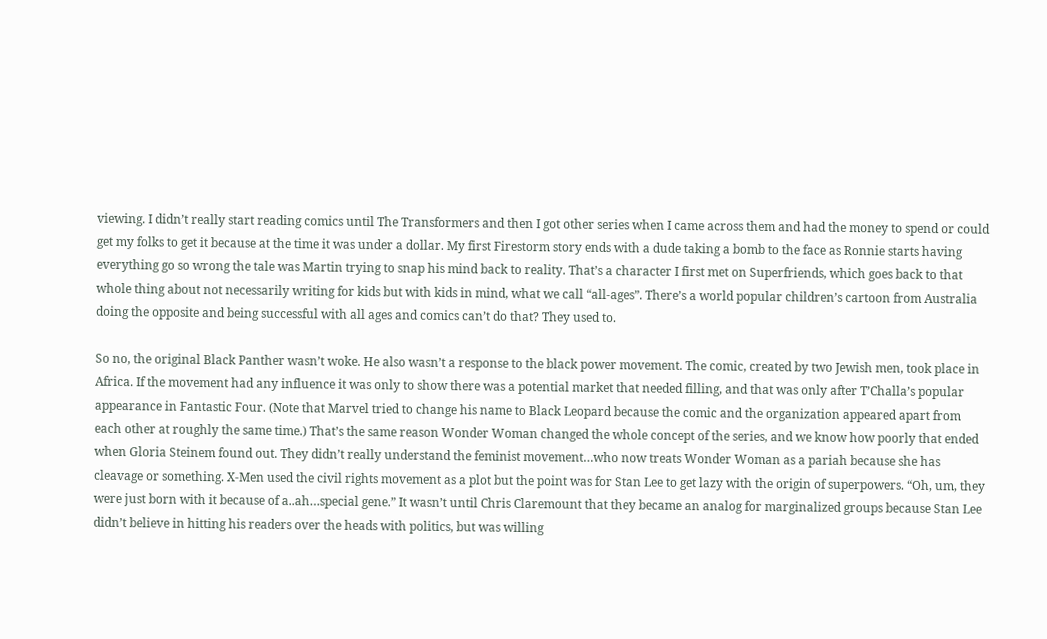viewing. I didn’t really start reading comics until The Transformers and then I got other series when I came across them and had the money to spend or could get my folks to get it because at the time it was under a dollar. My first Firestorm story ends with a dude taking a bomb to the face as Ronnie starts having everything go so wrong the tale was Martin trying to snap his mind back to reality. That’s a character I first met on Superfriends, which goes back to that whole thing about not necessarily writing for kids but with kids in mind, what we call “all-ages”. There’s a world popular children’s cartoon from Australia doing the opposite and being successful with all ages and comics can’t do that? They used to.

So no, the original Black Panther wasn’t woke. He also wasn’t a response to the black power movement. The comic, created by two Jewish men, took place in Africa. If the movement had any influence it was only to show there was a potential market that needed filling, and that was only after T’Challa’s popular appearance in Fantastic Four. (Note that Marvel tried to change his name to Black Leopard because the comic and the organization appeared apart from each other at roughly the same time.) That’s the same reason Wonder Woman changed the whole concept of the series, and we know how poorly that ended when Gloria Steinem found out. They didn’t really understand the feminist movement…who now treats Wonder Woman as a pariah because she has cleavage or something. X-Men used the civil rights movement as a plot but the point was for Stan Lee to get lazy with the origin of superpowers. “Oh, um, they were just born with it because of a..ah…special gene.” It wasn’t until Chris Claremount that they became an analog for marginalized groups because Stan Lee didn’t believe in hitting his readers over the heads with politics, but was willing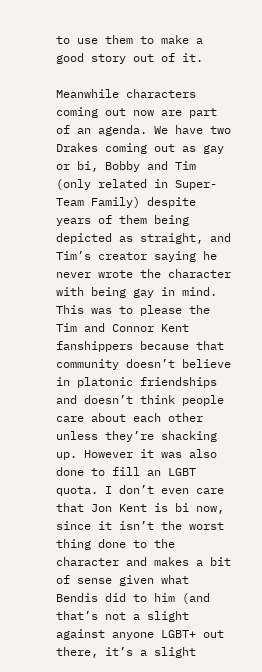to use them to make a good story out of it.

Meanwhile characters coming out now are part of an agenda. We have two Drakes coming out as gay or bi, Bobby and Tim (only related in Super-Team Family) despite years of them being depicted as straight, and Tim’s creator saying he never wrote the character with being gay in mind. This was to please the Tim and Connor Kent fanshippers because that community doesn’t believe in platonic friendships and doesn’t think people care about each other unless they’re shacking up. However it was also done to fill an LGBT quota. I don’t even care that Jon Kent is bi now, since it isn’t the worst thing done to the character and makes a bit of sense given what Bendis did to him (and that’s not a slight against anyone LGBT+ out there, it’s a slight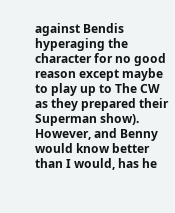against Bendis hyperaging the character for no good reason except maybe to play up to The CW as they prepared their Superman show). However, and Benny would know better than I would, has he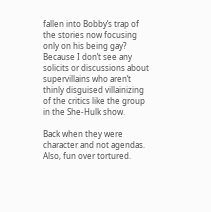fallen into Bobby’s trap of the stories now focusing only on his being gay? Because I don’t see any solicits or discussions about supervillains who aren’t thinly disguised villainizing of the critics like the group in the She-Hulk show.

Back when they were character and not agendas. Also, fun over tortured.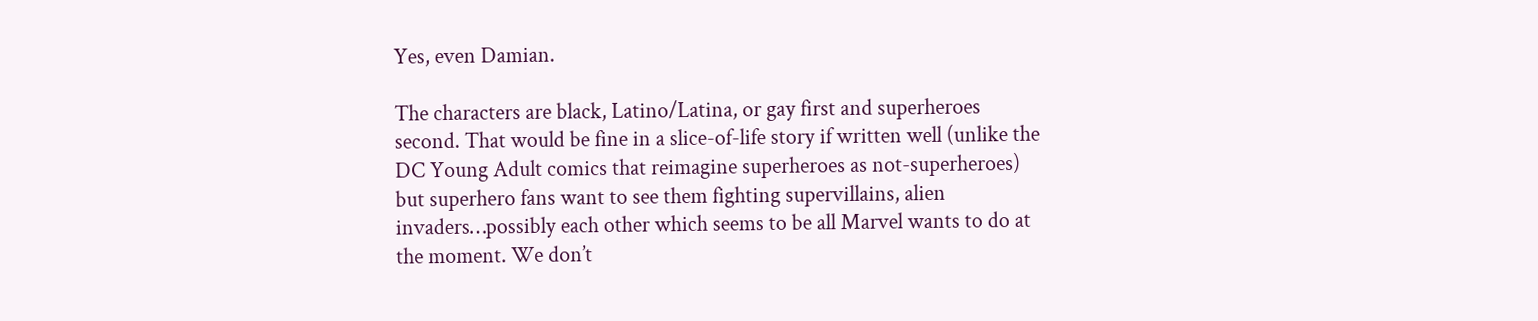Yes, even Damian.

The characters are black, Latino/Latina, or gay first and superheroes second. That would be fine in a slice-of-life story if written well (unlike the DC Young Adult comics that reimagine superheroes as not-superheroes) but superhero fans want to see them fighting supervillains, alien invaders…possibly each other which seems to be all Marvel wants to do at the moment. We don’t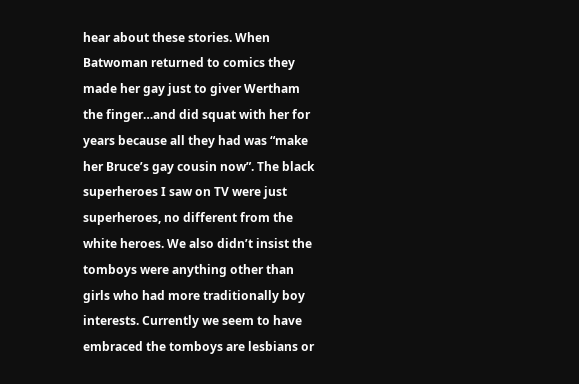hear about these stories. When Batwoman returned to comics they made her gay just to giver Wertham the finger…and did squat with her for years because all they had was “make her Bruce’s gay cousin now”. The black superheroes I saw on TV were just superheroes, no different from the white heroes. We also didn’t insist the tomboys were anything other than girls who had more traditionally boy interests. Currently we seem to have embraced the tomboys are lesbians or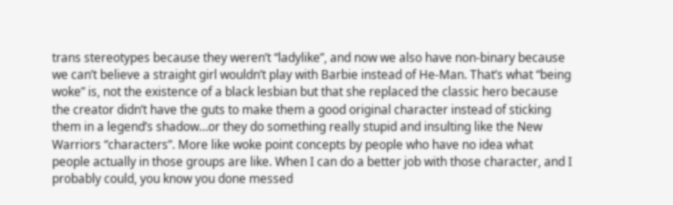trans stereotypes because they weren’t “ladylike”, and now we also have non-binary because we can’t believe a straight girl wouldn’t play with Barbie instead of He-Man. That’s what “being woke” is, not the existence of a black lesbian but that she replaced the classic hero because the creator didn’t have the guts to make them a good original character instead of sticking them in a legend’s shadow…or they do something really stupid and insulting like the New Warriors “characters”. More like woke point concepts by people who have no idea what people actually in those groups are like. When I can do a better job with those character, and I probably could, you know you done messed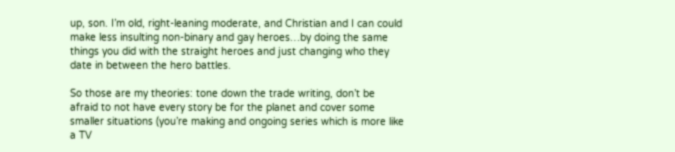up, son. I’m old, right-leaning moderate, and Christian and I can could make less insulting non-binary and gay heroes…by doing the same things you did with the straight heroes and just changing who they date in between the hero battles.

So those are my theories: tone down the trade writing, don’t be afraid to not have every story be for the planet and cover some smaller situations (you’re making and ongoing series which is more like a TV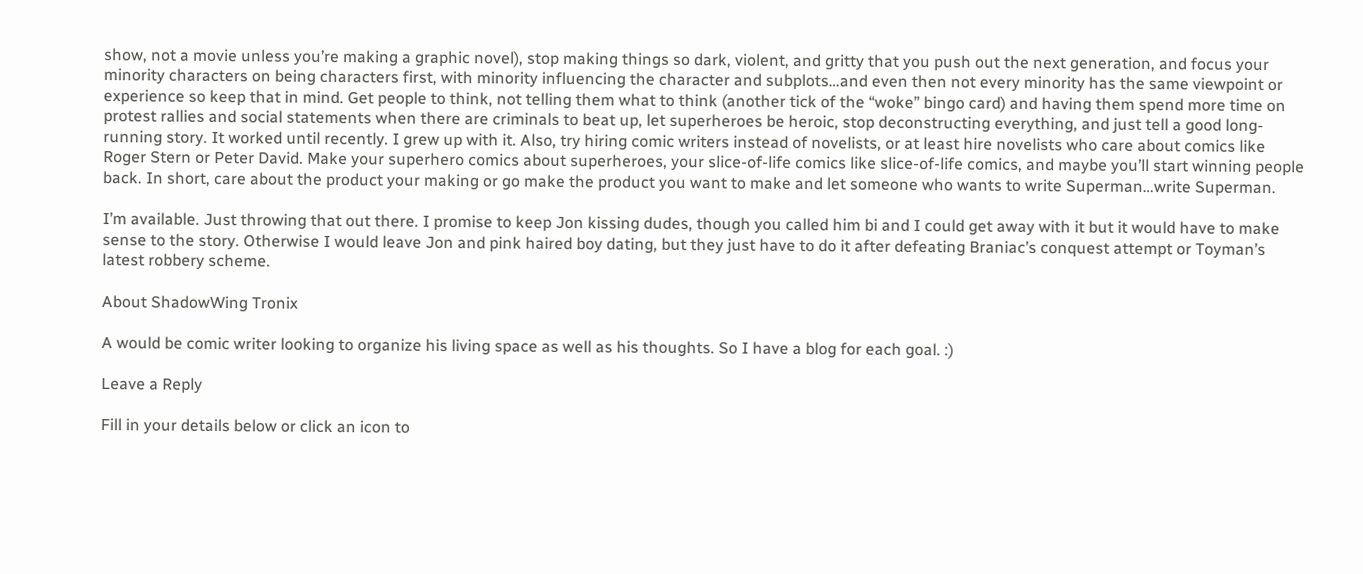show, not a movie unless you’re making a graphic novel), stop making things so dark, violent, and gritty that you push out the next generation, and focus your minority characters on being characters first, with minority influencing the character and subplots…and even then not every minority has the same viewpoint or experience so keep that in mind. Get people to think, not telling them what to think (another tick of the “woke” bingo card) and having them spend more time on protest rallies and social statements when there are criminals to beat up, let superheroes be heroic, stop deconstructing everything, and just tell a good long-running story. It worked until recently. I grew up with it. Also, try hiring comic writers instead of novelists, or at least hire novelists who care about comics like Roger Stern or Peter David. Make your superhero comics about superheroes, your slice-of-life comics like slice-of-life comics, and maybe you’ll start winning people back. In short, care about the product your making or go make the product you want to make and let someone who wants to write Superman…write Superman.

I’m available. Just throwing that out there. I promise to keep Jon kissing dudes, though you called him bi and I could get away with it but it would have to make sense to the story. Otherwise I would leave Jon and pink haired boy dating, but they just have to do it after defeating Braniac’s conquest attempt or Toyman’s latest robbery scheme.

About ShadowWing Tronix

A would be comic writer looking to organize his living space as well as his thoughts. So I have a blog for each goal. :)

Leave a Reply

Fill in your details below or click an icon to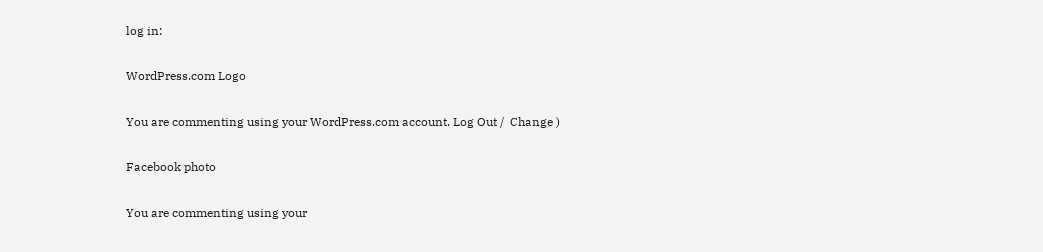log in:

WordPress.com Logo

You are commenting using your WordPress.com account. Log Out /  Change )

Facebook photo

You are commenting using your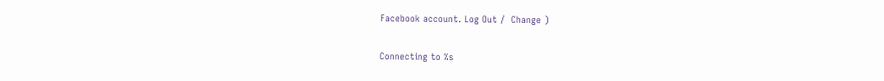Facebook account. Log Out /  Change )

Connecting to %s